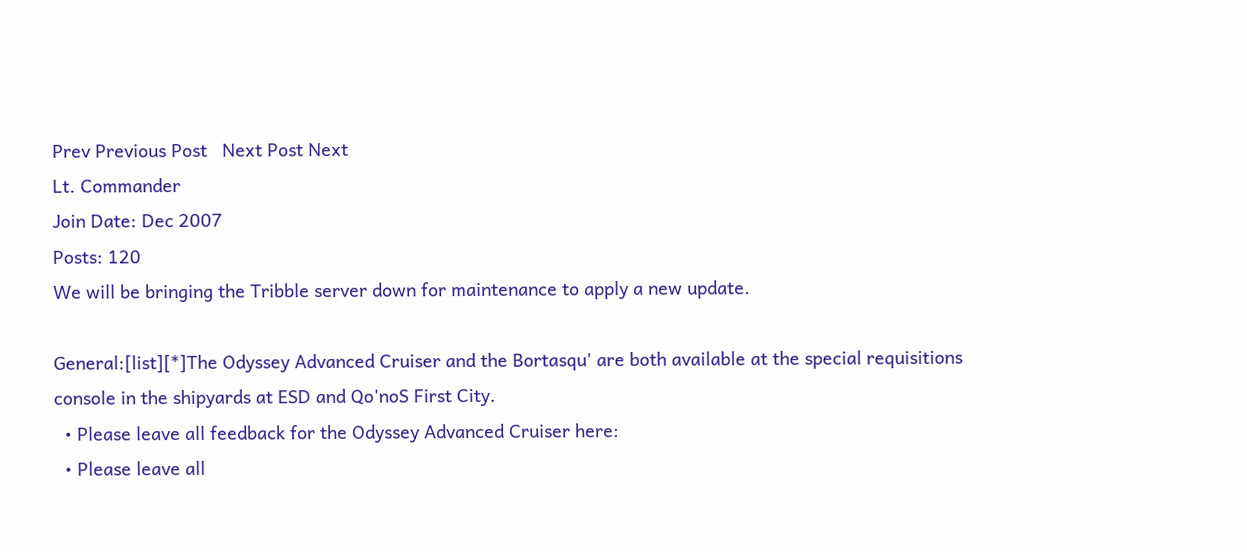Prev Previous Post   Next Post Next
Lt. Commander
Join Date: Dec 2007
Posts: 120
We will be bringing the Tribble server down for maintenance to apply a new update.

General:[list][*]The Odyssey Advanced Cruiser and the Bortasqu' are both available at the special requisitions console in the shipyards at ESD and Qo'noS First City.
  • Please leave all feedback for the Odyssey Advanced Cruiser here:
  • Please leave all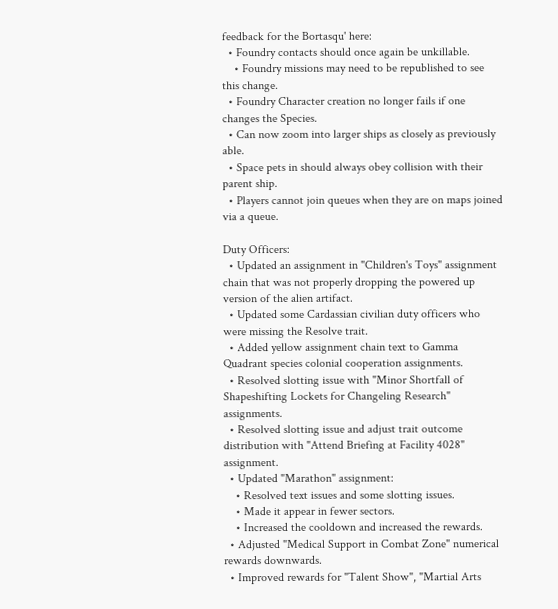feedback for the Bortasqu' here:
  • Foundry contacts should once again be unkillable.
    • Foundry missions may need to be republished to see this change.
  • Foundry Character creation no longer fails if one changes the Species.
  • Can now zoom into larger ships as closely as previously able.
  • Space pets in should always obey collision with their parent ship.
  • Players cannot join queues when they are on maps joined via a queue.

Duty Officers:
  • Updated an assignment in "Children's Toys" assignment chain that was not properly dropping the powered up version of the alien artifact.
  • Updated some Cardassian civilian duty officers who were missing the Resolve trait.
  • Added yellow assignment chain text to Gamma Quadrant species colonial cooperation assignments.
  • Resolved slotting issue with "Minor Shortfall of Shapeshifting Lockets for Changeling Research" assignments.
  • Resolved slotting issue and adjust trait outcome distribution with "Attend Briefing at Facility 4028" assignment.
  • Updated "Marathon" assignment:
    • Resolved text issues and some slotting issues.
    • Made it appear in fewer sectors.
    • Increased the cooldown and increased the rewards.
  • Adjusted "Medical Support in Combat Zone" numerical rewards downwards.
  • Improved rewards for "Talent Show", "Martial Arts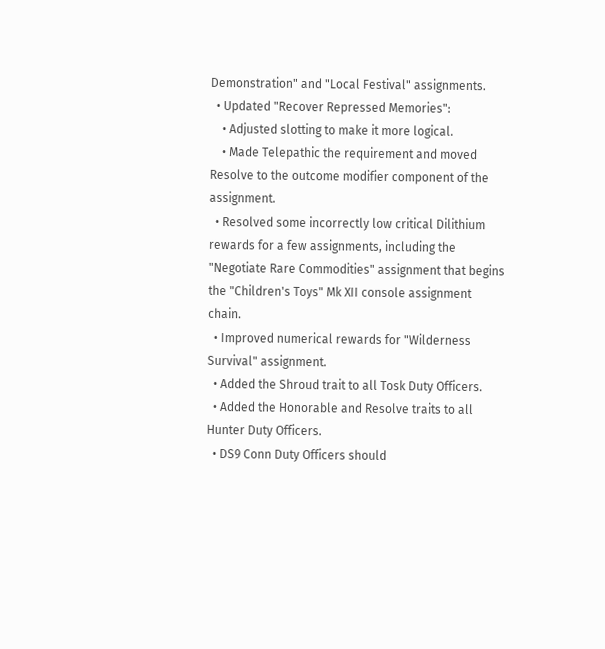Demonstration" and "Local Festival" assignments.
  • Updated "Recover Repressed Memories":
    • Adjusted slotting to make it more logical.
    • Made Telepathic the requirement and moved Resolve to the outcome modifier component of the assignment.
  • Resolved some incorrectly low critical Dilithium rewards for a few assignments, including the "Negotiate Rare Commodities" assignment that begins the "Children's Toys" Mk XII console assignment chain.
  • Improved numerical rewards for "Wilderness Survival" assignment.
  • Added the Shroud trait to all Tosk Duty Officers.
  • Added the Honorable and Resolve traits to all Hunter Duty Officers.
  • DS9 Conn Duty Officers should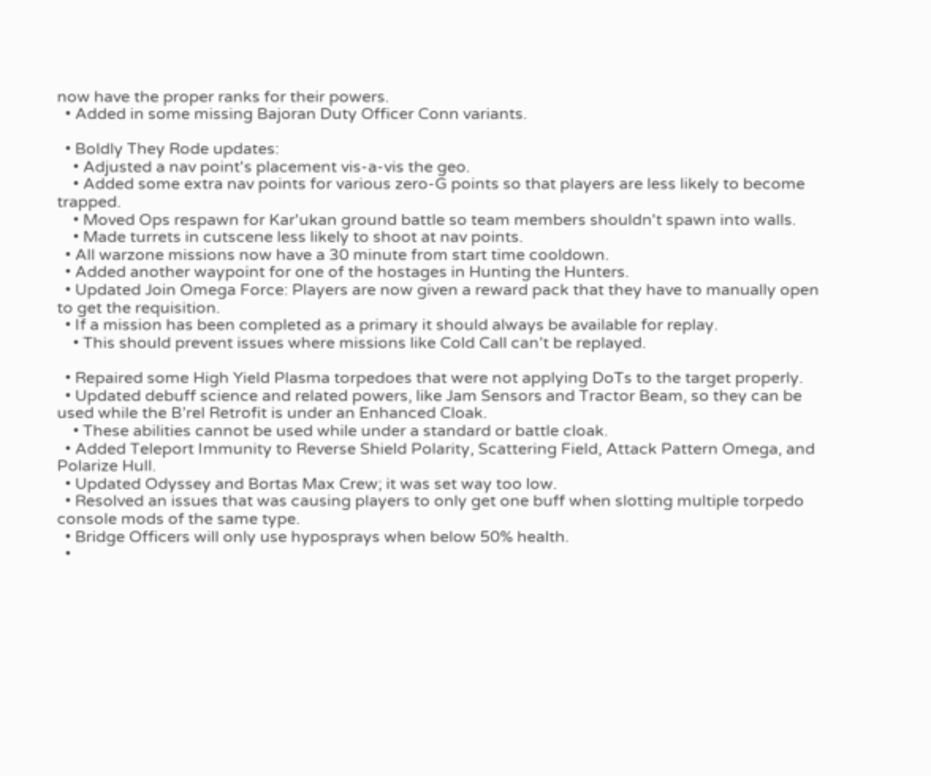now have the proper ranks for their powers.
  • Added in some missing Bajoran Duty Officer Conn variants.

  • Boldly They Rode updates:
    • Adjusted a nav point's placement vis-a-vis the geo.
    • Added some extra nav points for various zero-G points so that players are less likely to become trapped.
    • Moved Ops respawn for Kar'ukan ground battle so team members shouldn't spawn into walls.
    • Made turrets in cutscene less likely to shoot at nav points.
  • All warzone missions now have a 30 minute from start time cooldown.
  • Added another waypoint for one of the hostages in Hunting the Hunters.
  • Updated Join Omega Force: Players are now given a reward pack that they have to manually open to get the requisition.
  • If a mission has been completed as a primary it should always be available for replay.
    • This should prevent issues where missions like Cold Call can’t be replayed.

  • Repaired some High Yield Plasma torpedoes that were not applying DoTs to the target properly.
  • Updated debuff science and related powers, like Jam Sensors and Tractor Beam, so they can be used while the B’rel Retrofit is under an Enhanced Cloak.
    • These abilities cannot be used while under a standard or battle cloak.
  • Added Teleport Immunity to Reverse Shield Polarity, Scattering Field, Attack Pattern Omega, and Polarize Hull.
  • Updated Odyssey and Bortas Max Crew; it was set way too low.
  • Resolved an issues that was causing players to only get one buff when slotting multiple torpedo console mods of the same type.
  • Bridge Officers will only use hyposprays when below 50% health.
  •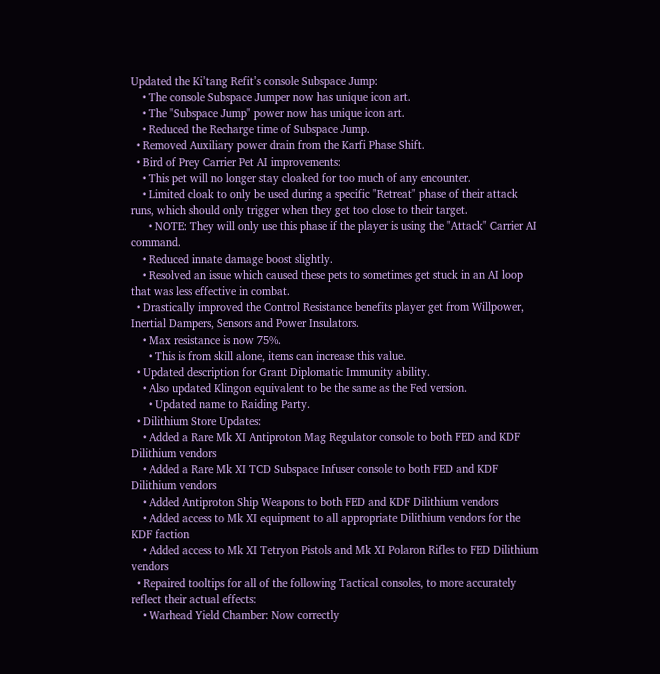Updated the Ki’tang Refit’s console Subspace Jump:
    • The console Subspace Jumper now has unique icon art.
    • The "Subspace Jump" power now has unique icon art.
    • Reduced the Recharge time of Subspace Jump.
  • Removed Auxiliary power drain from the Karfi Phase Shift.
  • Bird of Prey Carrier Pet AI improvements:
    • This pet will no longer stay cloaked for too much of any encounter.
    • Limited cloak to only be used during a specific "Retreat" phase of their attack runs, which should only trigger when they get too close to their target.
      • NOTE: They will only use this phase if the player is using the "Attack" Carrier AI command.
    • Reduced innate damage boost slightly.
    • Resolved an issue which caused these pets to sometimes get stuck in an AI loop that was less effective in combat.
  • Drastically improved the Control Resistance benefits player get from Willpower, Inertial Dampers, Sensors and Power Insulators.
    • Max resistance is now 75%.
      • This is from skill alone, items can increase this value.
  • Updated description for Grant Diplomatic Immunity ability.
    • Also updated Klingon equivalent to be the same as the Fed version.
      • Updated name to Raiding Party.
  • Dilithium Store Updates:
    • Added a Rare Mk XI Antiproton Mag Regulator console to both FED and KDF Dilithium vendors
    • Added a Rare Mk XI TCD Subspace Infuser console to both FED and KDF Dilithium vendors
    • Added Antiproton Ship Weapons to both FED and KDF Dilithium vendors
    • Added access to Mk XI equipment to all appropriate Dilithium vendors for the KDF faction
    • Added access to Mk XI Tetryon Pistols and Mk XI Polaron Rifles to FED Dilithium vendors
  • Repaired tooltips for all of the following Tactical consoles, to more accurately reflect their actual effects:
    • Warhead Yield Chamber: Now correctly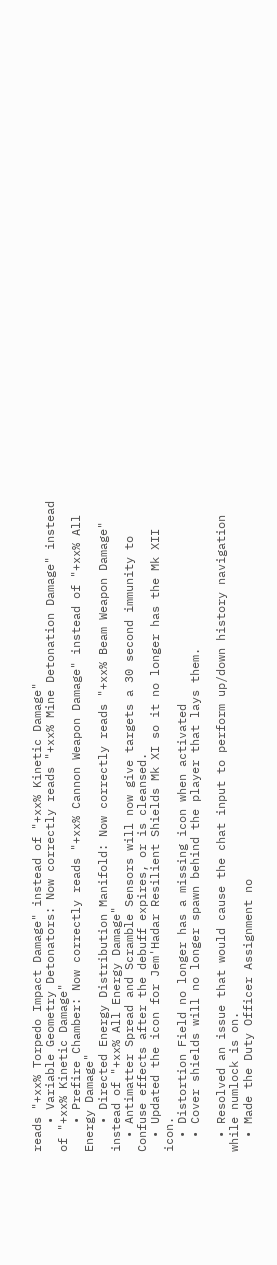reads "+xx% Torpedo Impact Damage" instead of "+xx% Kinetic Damage"
    • Variable Geometry Detonators: Now correctly reads "+xx% Mine Detonation Damage" instead of "+xx% Kinetic Damage"
    • Prefire Chamber: Now correctly reads "+xx% Cannon Weapon Damage" instead of "+xx% All Energy Damage"
    • Directed Energy Distribution Manifold: Now correctly reads "+xx% Beam Weapon Damage" instead of "+xx% All Energy Damage"
  • Antimatter Spread and Scramble Sensors will now give targets a 30 second immunity to Confuse effects after the debuff expires, or is cleansed.
  • Updated the icon for Jem'Hadar Resilient Shields Mk XI so it no longer has the Mk XII icon.
  • Distortion Field no longer has a missing icon when activated
  • Cover shields will no longer spawn behind the player that lays them.

  • Resolved an issue that would cause the chat input to perform up/down history navigation while numlock is on.
  • Made the Duty Officer Assignment no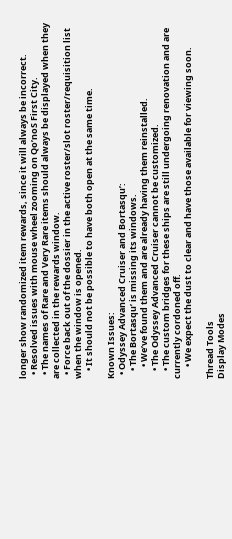longer show randomized item rewards, since it will always be incorrect.
  • Resolved issues with mouse wheel zooming on Qo’noS First City.
  • The names of Rare and Very Rare items should always be displayed when they are collected in the rewards window.
  • Force back out of the dossier in the active roster/slot roster/requisition list when the window is opened.
    • It should not be possible to have both open at the same time.

Known Issues:
  • Odyssey Advanced Cruiser and Bortasqu’:
    • The Bortasqu’ is missing its windows.
      • We’ve found them and are already having them reinstalled.
    • The Odyssey Advanced Cruiser cannot be customized.
    • The custom bridges for these ships are still undergoing renovation and are currently cordoned off.
      • We expect the dust to clear and have those available for viewing soon.

Thread Tools
Display Modes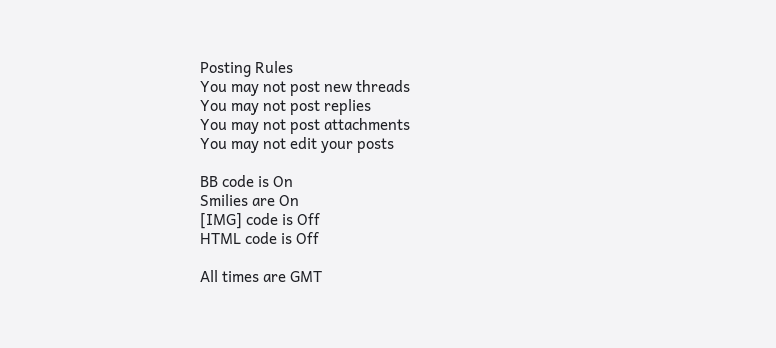Posting Rules
You may not post new threads
You may not post replies
You may not post attachments
You may not edit your posts

BB code is On
Smilies are On
[IMG] code is Off
HTML code is Off

All times are GMT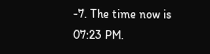-7. The time now is 07:23 PM.